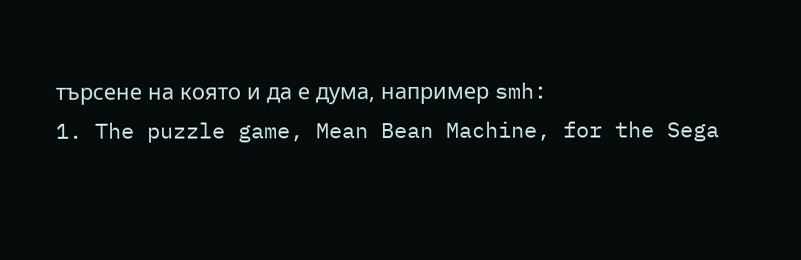търсене на която и да е дума, например smh:
1. The puzzle game, Mean Bean Machine, for the Sega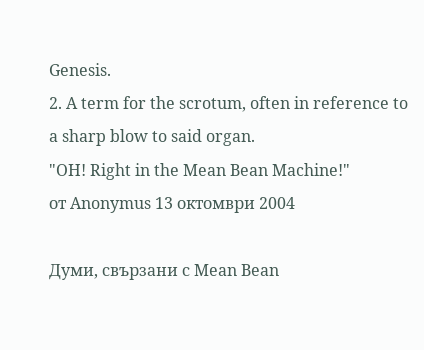Genesis.
2. A term for the scrotum, often in reference to a sharp blow to said organ.
"OH! Right in the Mean Bean Machine!"
от Anonymus 13 октомври 2004

Думи, свързани с Mean Bean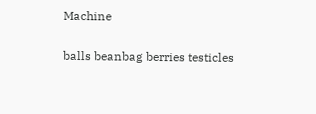Machine

balls beanbag berries testicles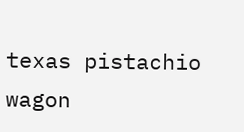texas pistachio wagon